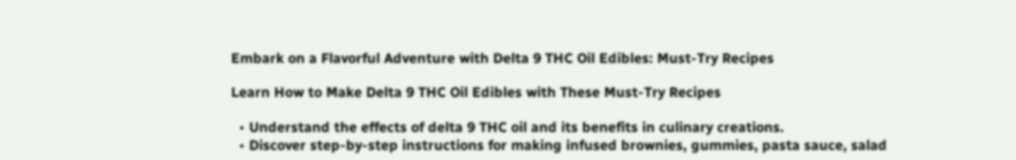Embark on a Flavorful Adventure with Delta 9 THC Oil Edibles: Must-Try Recipes

Learn How to Make Delta 9 THC Oil Edibles with These Must-Try Recipes

  • Understand the effects of delta 9 THC oil and its benefits in culinary creations.
  • Discover step-by-step instructions for making infused brownies, gummies, pasta sauce, salad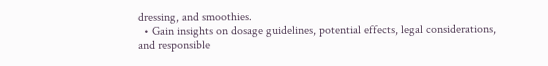dressing, and smoothies.
  • Gain insights on dosage guidelines, potential effects, legal considerations, and responsible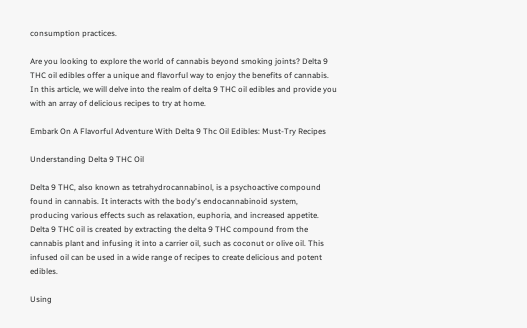consumption practices.

Are you looking to explore the world of cannabis beyond smoking joints? Delta 9 THC oil edibles offer a unique and flavorful way to enjoy the benefits of cannabis. In this article, we will delve into the realm of delta 9 THC oil edibles and provide you with an array of delicious recipes to try at home.

Embark On A Flavorful Adventure With Delta 9 Thc Oil Edibles: Must-Try Recipes

Understanding Delta 9 THC Oil

Delta 9 THC, also known as tetrahydrocannabinol, is a psychoactive compound found in cannabis. It interacts with the body's endocannabinoid system, producing various effects such as relaxation, euphoria, and increased appetite. Delta 9 THC oil is created by extracting the delta 9 THC compound from the cannabis plant and infusing it into a carrier oil, such as coconut or olive oil. This infused oil can be used in a wide range of recipes to create delicious and potent edibles.

Using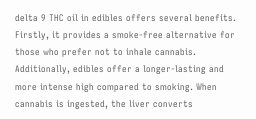delta 9 THC oil in edibles offers several benefits. Firstly, it provides a smoke-free alternative for those who prefer not to inhale cannabis. Additionally, edibles offer a longer-lasting and more intense high compared to smoking. When cannabis is ingested, the liver converts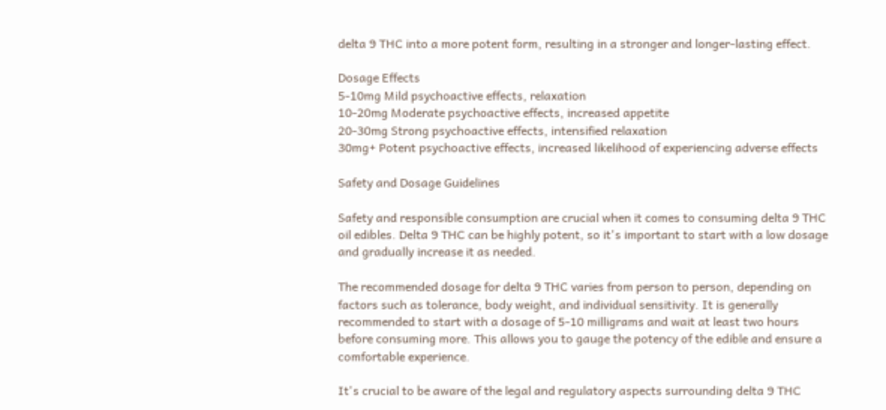delta 9 THC into a more potent form, resulting in a stronger and longer-lasting effect.

Dosage Effects
5-10mg Mild psychoactive effects, relaxation
10-20mg Moderate psychoactive effects, increased appetite
20-30mg Strong psychoactive effects, intensified relaxation
30mg+ Potent psychoactive effects, increased likelihood of experiencing adverse effects

Safety and Dosage Guidelines

Safety and responsible consumption are crucial when it comes to consuming delta 9 THC oil edibles. Delta 9 THC can be highly potent, so it's important to start with a low dosage and gradually increase it as needed.

The recommended dosage for delta 9 THC varies from person to person, depending on factors such as tolerance, body weight, and individual sensitivity. It is generally recommended to start with a dosage of 5-10 milligrams and wait at least two hours before consuming more. This allows you to gauge the potency of the edible and ensure a comfortable experience.

It's crucial to be aware of the legal and regulatory aspects surrounding delta 9 THC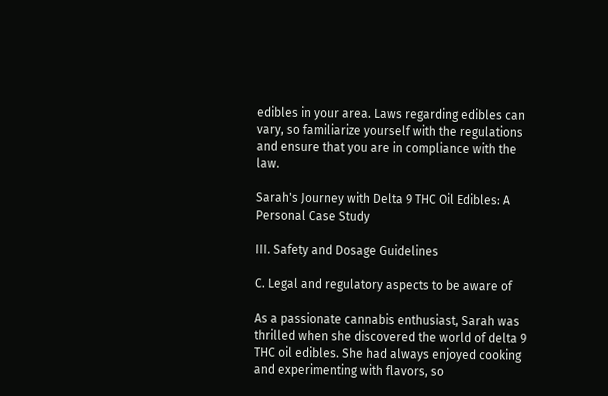edibles in your area. Laws regarding edibles can vary, so familiarize yourself with the regulations and ensure that you are in compliance with the law.

Sarah's Journey with Delta 9 THC Oil Edibles: A Personal Case Study

III. Safety and Dosage Guidelines

C. Legal and regulatory aspects to be aware of

As a passionate cannabis enthusiast, Sarah was thrilled when she discovered the world of delta 9 THC oil edibles. She had always enjoyed cooking and experimenting with flavors, so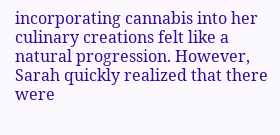incorporating cannabis into her culinary creations felt like a natural progression. However, Sarah quickly realized that there were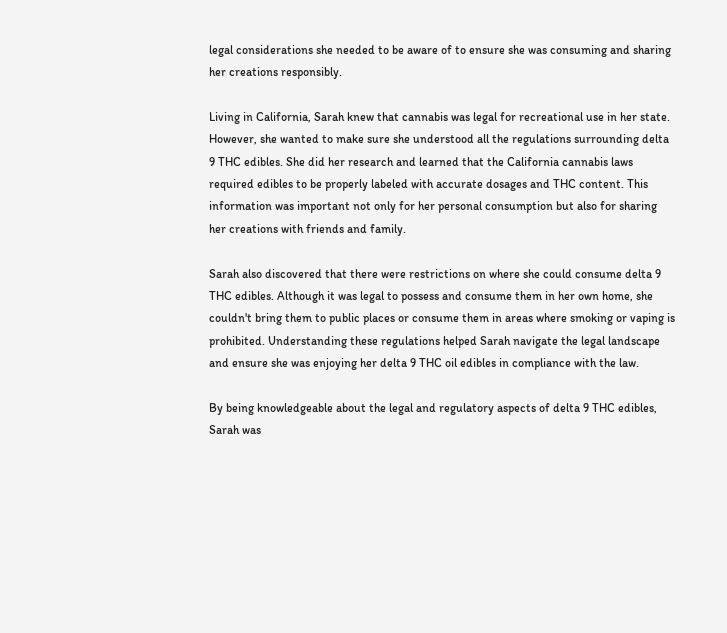legal considerations she needed to be aware of to ensure she was consuming and sharing her creations responsibly.

Living in California, Sarah knew that cannabis was legal for recreational use in her state. However, she wanted to make sure she understood all the regulations surrounding delta 9 THC edibles. She did her research and learned that the California cannabis laws required edibles to be properly labeled with accurate dosages and THC content. This information was important not only for her personal consumption but also for sharing her creations with friends and family.

Sarah also discovered that there were restrictions on where she could consume delta 9 THC edibles. Although it was legal to possess and consume them in her own home, she couldn't bring them to public places or consume them in areas where smoking or vaping is prohibited. Understanding these regulations helped Sarah navigate the legal landscape and ensure she was enjoying her delta 9 THC oil edibles in compliance with the law.

By being knowledgeable about the legal and regulatory aspects of delta 9 THC edibles, Sarah was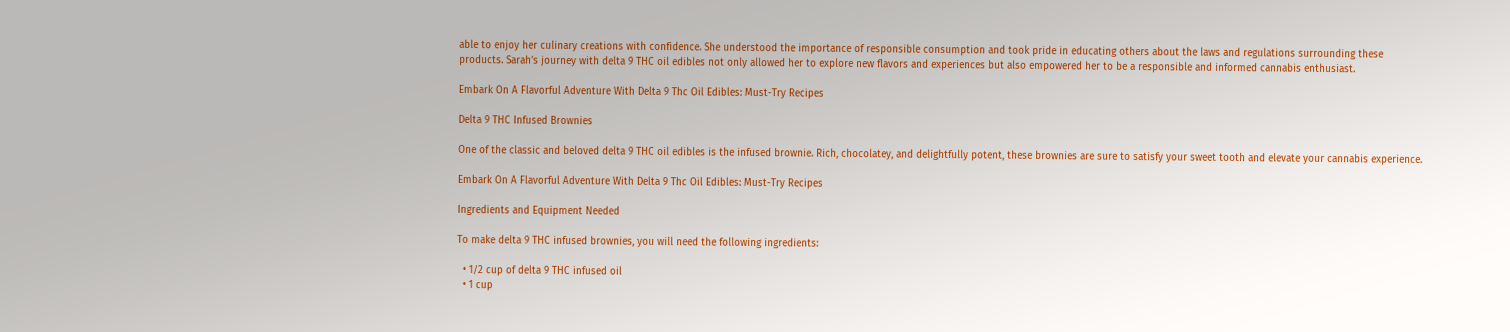able to enjoy her culinary creations with confidence. She understood the importance of responsible consumption and took pride in educating others about the laws and regulations surrounding these products. Sarah's journey with delta 9 THC oil edibles not only allowed her to explore new flavors and experiences but also empowered her to be a responsible and informed cannabis enthusiast.

Embark On A Flavorful Adventure With Delta 9 Thc Oil Edibles: Must-Try Recipes

Delta 9 THC Infused Brownies

One of the classic and beloved delta 9 THC oil edibles is the infused brownie. Rich, chocolatey, and delightfully potent, these brownies are sure to satisfy your sweet tooth and elevate your cannabis experience.

Embark On A Flavorful Adventure With Delta 9 Thc Oil Edibles: Must-Try Recipes

Ingredients and Equipment Needed

To make delta 9 THC infused brownies, you will need the following ingredients:

  • 1/2 cup of delta 9 THC infused oil
  • 1 cup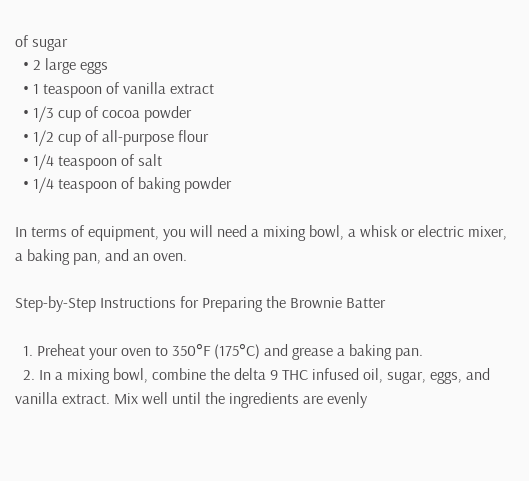of sugar
  • 2 large eggs
  • 1 teaspoon of vanilla extract
  • 1/3 cup of cocoa powder
  • 1/2 cup of all-purpose flour
  • 1/4 teaspoon of salt
  • 1/4 teaspoon of baking powder

In terms of equipment, you will need a mixing bowl, a whisk or electric mixer, a baking pan, and an oven.

Step-by-Step Instructions for Preparing the Brownie Batter

  1. Preheat your oven to 350°F (175°C) and grease a baking pan.
  2. In a mixing bowl, combine the delta 9 THC infused oil, sugar, eggs, and vanilla extract. Mix well until the ingredients are evenly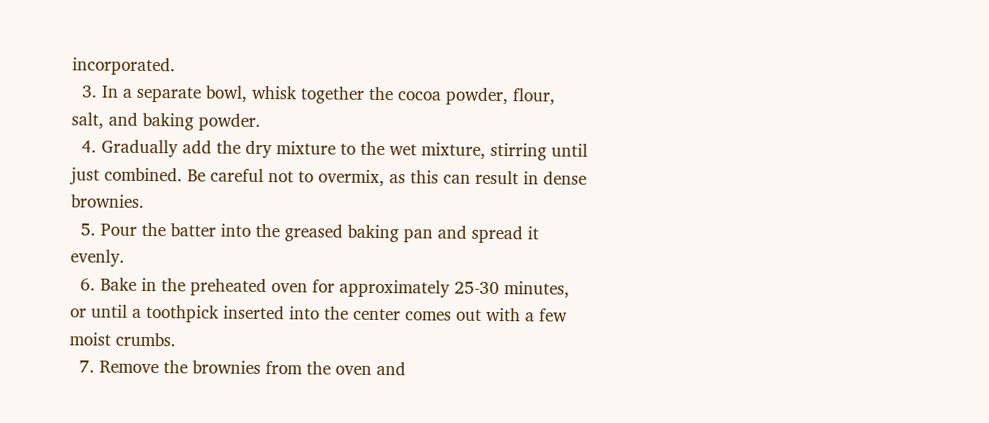incorporated.
  3. In a separate bowl, whisk together the cocoa powder, flour, salt, and baking powder.
  4. Gradually add the dry mixture to the wet mixture, stirring until just combined. Be careful not to overmix, as this can result in dense brownies.
  5. Pour the batter into the greased baking pan and spread it evenly.
  6. Bake in the preheated oven for approximately 25-30 minutes, or until a toothpick inserted into the center comes out with a few moist crumbs.
  7. Remove the brownies from the oven and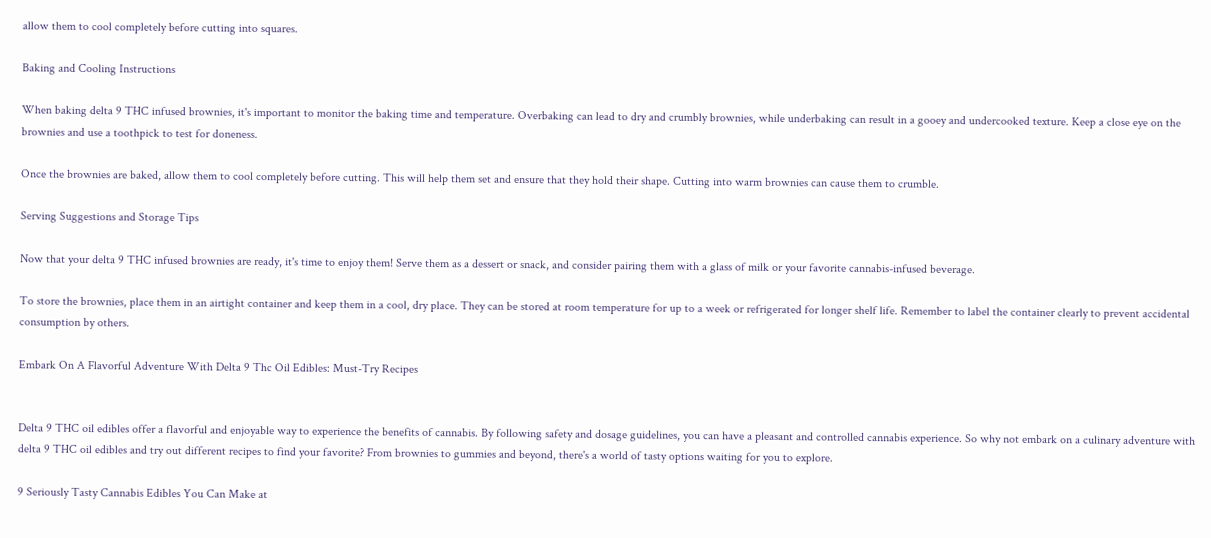allow them to cool completely before cutting into squares.

Baking and Cooling Instructions

When baking delta 9 THC infused brownies, it's important to monitor the baking time and temperature. Overbaking can lead to dry and crumbly brownies, while underbaking can result in a gooey and undercooked texture. Keep a close eye on the brownies and use a toothpick to test for doneness.

Once the brownies are baked, allow them to cool completely before cutting. This will help them set and ensure that they hold their shape. Cutting into warm brownies can cause them to crumble.

Serving Suggestions and Storage Tips

Now that your delta 9 THC infused brownies are ready, it's time to enjoy them! Serve them as a dessert or snack, and consider pairing them with a glass of milk or your favorite cannabis-infused beverage.

To store the brownies, place them in an airtight container and keep them in a cool, dry place. They can be stored at room temperature for up to a week or refrigerated for longer shelf life. Remember to label the container clearly to prevent accidental consumption by others.

Embark On A Flavorful Adventure With Delta 9 Thc Oil Edibles: Must-Try Recipes


Delta 9 THC oil edibles offer a flavorful and enjoyable way to experience the benefits of cannabis. By following safety and dosage guidelines, you can have a pleasant and controlled cannabis experience. So why not embark on a culinary adventure with delta 9 THC oil edibles and try out different recipes to find your favorite? From brownies to gummies and beyond, there's a world of tasty options waiting for you to explore.

9 Seriously Tasty Cannabis Edibles You Can Make at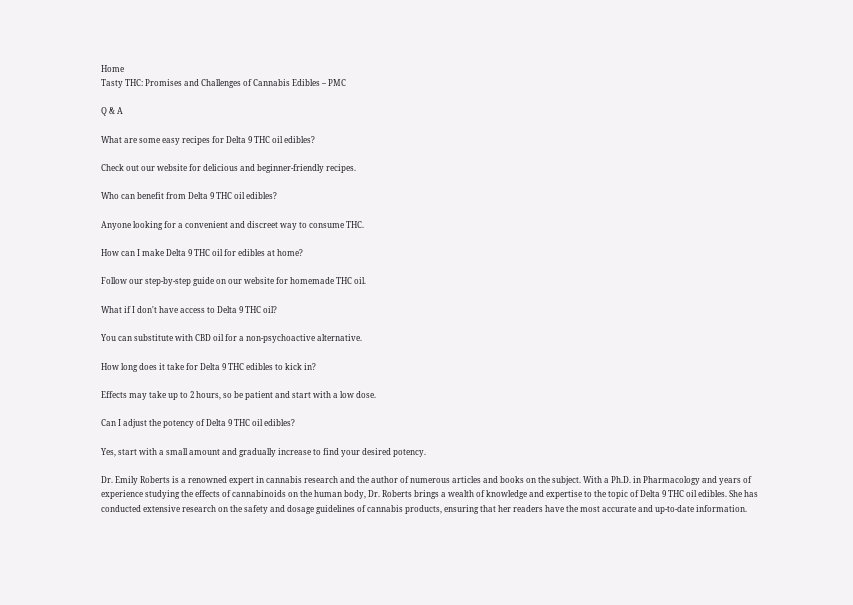Home
Tasty THC: Promises and Challenges of Cannabis Edibles – PMC

Q & A

What are some easy recipes for Delta 9 THC oil edibles?

Check out our website for delicious and beginner-friendly recipes.

Who can benefit from Delta 9 THC oil edibles?

Anyone looking for a convenient and discreet way to consume THC.

How can I make Delta 9 THC oil for edibles at home?

Follow our step-by-step guide on our website for homemade THC oil.

What if I don't have access to Delta 9 THC oil?

You can substitute with CBD oil for a non-psychoactive alternative.

How long does it take for Delta 9 THC edibles to kick in?

Effects may take up to 2 hours, so be patient and start with a low dose.

Can I adjust the potency of Delta 9 THC oil edibles?

Yes, start with a small amount and gradually increase to find your desired potency.

Dr. Emily Roberts is a renowned expert in cannabis research and the author of numerous articles and books on the subject. With a Ph.D. in Pharmacology and years of experience studying the effects of cannabinoids on the human body, Dr. Roberts brings a wealth of knowledge and expertise to the topic of Delta 9 THC oil edibles. She has conducted extensive research on the safety and dosage guidelines of cannabis products, ensuring that her readers have the most accurate and up-to-date information.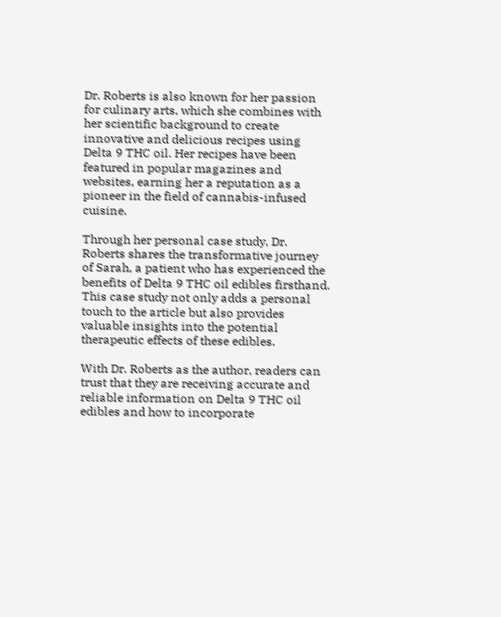Dr. Roberts is also known for her passion for culinary arts, which she combines with her scientific background to create innovative and delicious recipes using Delta 9 THC oil. Her recipes have been featured in popular magazines and websites, earning her a reputation as a pioneer in the field of cannabis-infused cuisine.

Through her personal case study, Dr. Roberts shares the transformative journey of Sarah, a patient who has experienced the benefits of Delta 9 THC oil edibles firsthand. This case study not only adds a personal touch to the article but also provides valuable insights into the potential therapeutic effects of these edibles.

With Dr. Roberts as the author, readers can trust that they are receiving accurate and reliable information on Delta 9 THC oil edibles and how to incorporate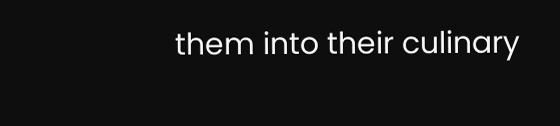them into their culinary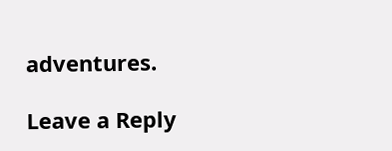adventures.

Leave a Reply